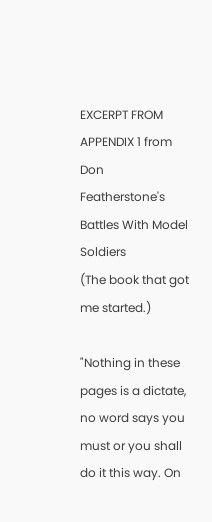EXCERPT FROM APPENDIX 1 from Don Featherstone's Battles With Model Soldiers
(The book that got me started.)

"Nothing in these pages is a dictate, no word says you must or you shall do it this way. On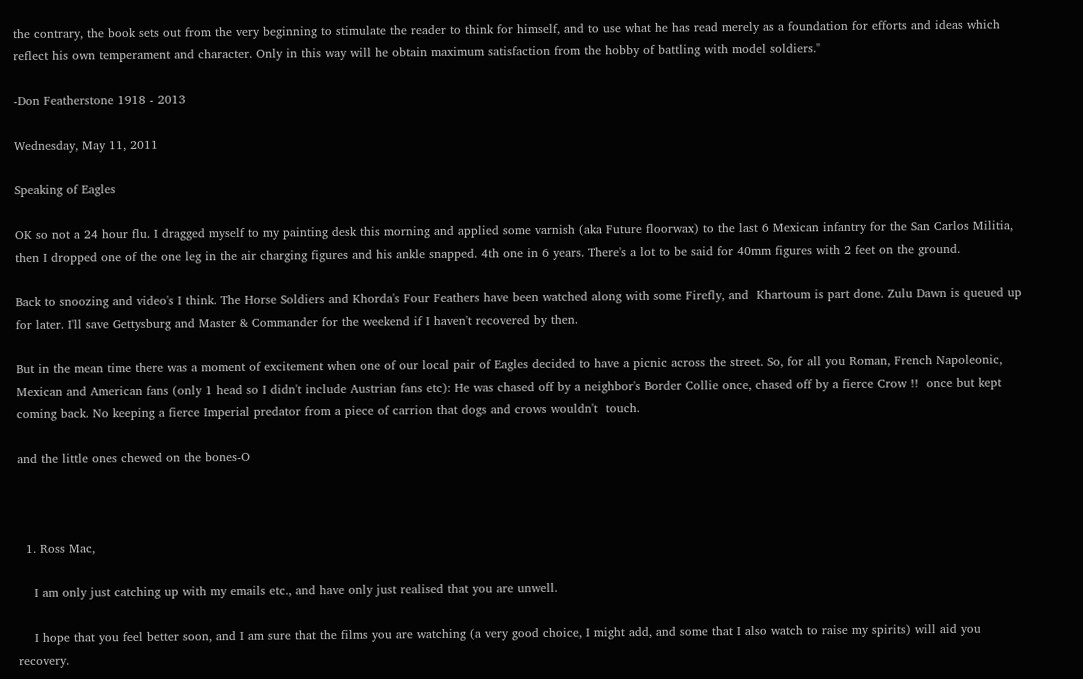the contrary, the book sets out from the very beginning to stimulate the reader to think for himself, and to use what he has read merely as a foundation for efforts and ideas which reflect his own temperament and character. Only in this way will he obtain maximum satisfaction from the hobby of battling with model soldiers."

-Don Featherstone 1918 - 2013

Wednesday, May 11, 2011

Speaking of Eagles

OK so not a 24 hour flu. I dragged myself to my painting desk this morning and applied some varnish (aka Future floorwax) to the last 6 Mexican infantry for the San Carlos Militia, then I dropped one of the one leg in the air charging figures and his ankle snapped. 4th one in 6 years. There's a lot to be said for 40mm figures with 2 feet on the ground.

Back to snoozing and video's I think. The Horse Soldiers and Khorda's Four Feathers have been watched along with some Firefly, and  Khartoum is part done. Zulu Dawn is queued up for later. I'll save Gettysburg and Master & Commander for the weekend if I haven't recovered by then.

But in the mean time there was a moment of excitement when one of our local pair of Eagles decided to have a picnic across the street. So, for all you Roman, French Napoleonic, Mexican and American fans (only 1 head so I didn't include Austrian fans etc): He was chased off by a neighbor's Border Collie once, chased off by a fierce Crow !!  once but kept coming back. No keeping a fierce Imperial predator from a piece of carrion that dogs and crows wouldn't  touch.

and the little ones chewed on the bones-O



  1. Ross Mac,

    I am only just catching up with my emails etc., and have only just realised that you are unwell.

    I hope that you feel better soon, and I am sure that the films you are watching (a very good choice, I might add, and some that I also watch to raise my spirits) will aid you recovery.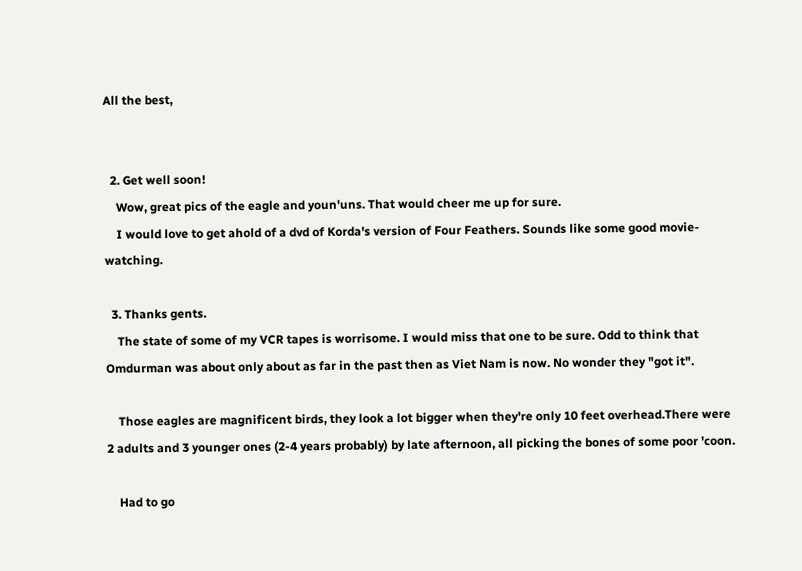All the best,


  2. Get well soon!
    Wow, great pics of the eagle and youn'uns. That would cheer me up for sure.
    I would love to get ahold of a dvd of Korda's version of Four Feathers. Sounds like some good movie-watching.

  3. Thanks gents.
    The state of some of my VCR tapes is worrisome. I would miss that one to be sure. Odd to think that Omdurman was about only about as far in the past then as Viet Nam is now. No wonder they "got it".

    Those eagles are magnificent birds, they look a lot bigger when they're only 10 feet overhead.There were 2 adults and 3 younger ones (2-4 years probably) by late afternoon, all picking the bones of some poor 'coon.

    Had to go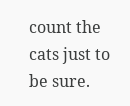count the cats just to be sure.